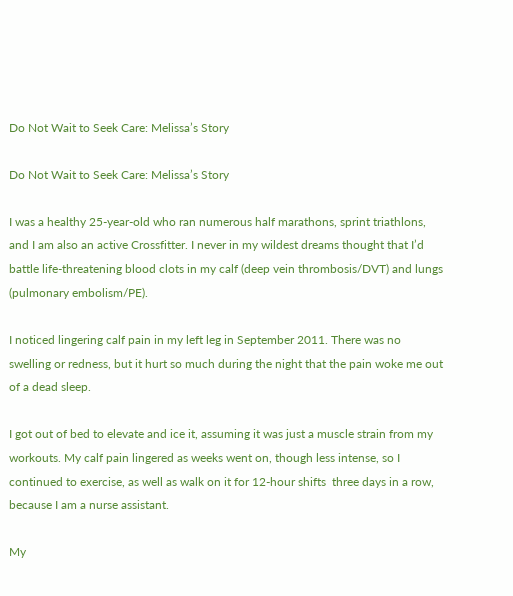Do Not Wait to Seek Care: Melissa’s Story

Do Not Wait to Seek Care: Melissa’s Story

I was a healthy 25-year-old who ran numerous half marathons, sprint triathlons, and I am also an active Crossfitter. I never in my wildest dreams thought that I’d battle life-threatening blood clots in my calf (deep vein thrombosis/DVT) and lungs (pulmonary embolism/PE).

I noticed lingering calf pain in my left leg in September 2011. There was no swelling or redness, but it hurt so much during the night that the pain woke me out of a dead sleep.

I got out of bed to elevate and ice it, assuming it was just a muscle strain from my workouts. My calf pain lingered as weeks went on, though less intense, so I continued to exercise, as well as walk on it for 12-hour shifts  three days in a row, because I am a nurse assistant.

My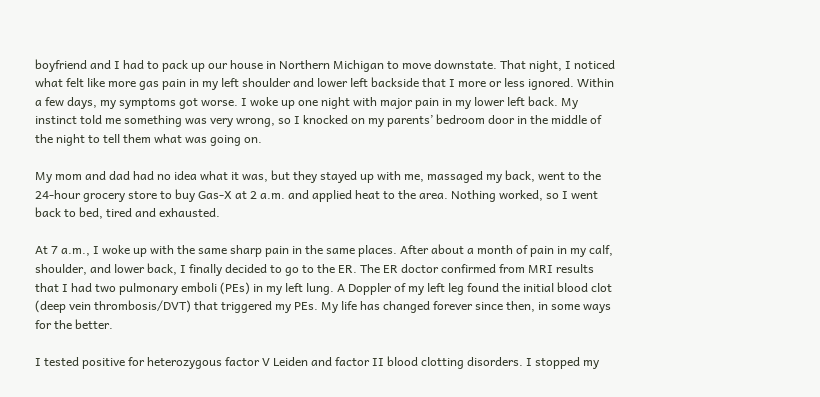boyfriend and I had to pack up our house in Northern Michigan to move downstate. That night, I noticed what felt like more gas pain in my left shoulder and lower left backside that I more or less ignored. Within a few days, my symptoms got worse. I woke up one night with major pain in my lower left back. My instinct told me something was very wrong, so I knocked on my parents’ bedroom door in the middle of the night to tell them what was going on.

My mom and dad had no idea what it was, but they stayed up with me, massaged my back, went to the 24-hour grocery store to buy Gas-X at 2 a.m. and applied heat to the area. Nothing worked, so I went back to bed, tired and exhausted.

At 7 a.m., I woke up with the same sharp pain in the same places. After about a month of pain in my calf, shoulder, and lower back, I finally decided to go to the ER. The ER doctor confirmed from MRI results that I had two pulmonary emboli (PEs) in my left lung. A Doppler of my left leg found the initial blood clot (deep vein thrombosis/DVT) that triggered my PEs. My life has changed forever since then, in some ways for the better.

I tested positive for heterozygous factor V Leiden and factor II blood clotting disorders. I stopped my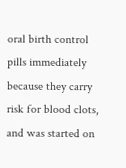oral birth control pills immediately because they carry risk for blood clots, and was started on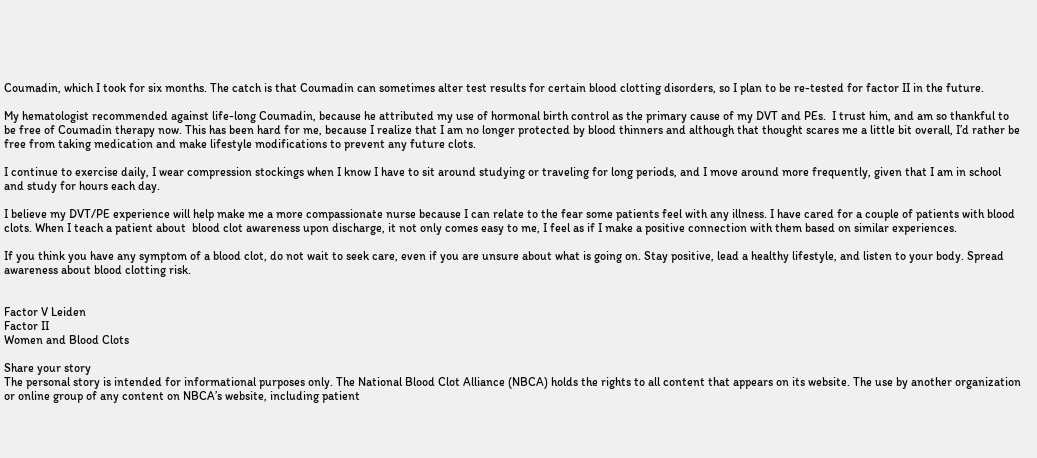Coumadin, which I took for six months. The catch is that Coumadin can sometimes alter test results for certain blood clotting disorders, so I plan to be re-tested for factor II in the future.

My hematologist recommended against life-long Coumadin, because he attributed my use of hormonal birth control as the primary cause of my DVT and PEs.  I trust him, and am so thankful to be free of Coumadin therapy now. This has been hard for me, because I realize that I am no longer protected by blood thinners and although that thought scares me a little bit overall, I’d rather be free from taking medication and make lifestyle modifications to prevent any future clots.

I continue to exercise daily, I wear compression stockings when I know I have to sit around studying or traveling for long periods, and I move around more frequently, given that I am in school and study for hours each day.

I believe my DVT/PE experience will help make me a more compassionate nurse because I can relate to the fear some patients feel with any illness. I have cared for a couple of patients with blood clots. When I teach a patient about  blood clot awareness upon discharge, it not only comes easy to me, I feel as if I make a positive connection with them based on similar experiences.

If you think you have any symptom of a blood clot, do not wait to seek care, even if you are unsure about what is going on. Stay positive, lead a healthy lifestyle, and listen to your body. Spread awareness about blood clotting risk.


Factor V Leiden
Factor II
Women and Blood Clots

Share your story
The personal story is intended for informational purposes only. The National Blood Clot Alliance (NBCA) holds the rights to all content that appears on its website. The use by another organization or online group of any content on NBCA’s website, including patient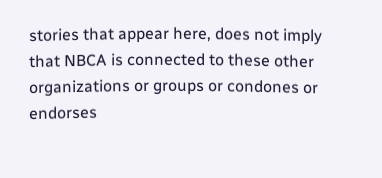stories that appear here, does not imply that NBCA is connected to these other organizations or groups or condones or endorses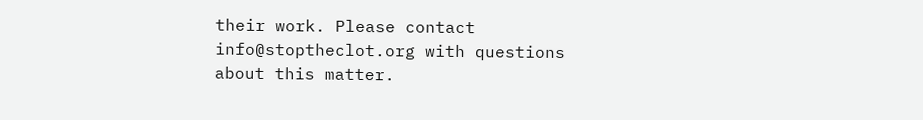their work. Please contact info@stoptheclot.org with questions about this matter.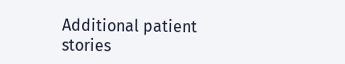Additional patient stories